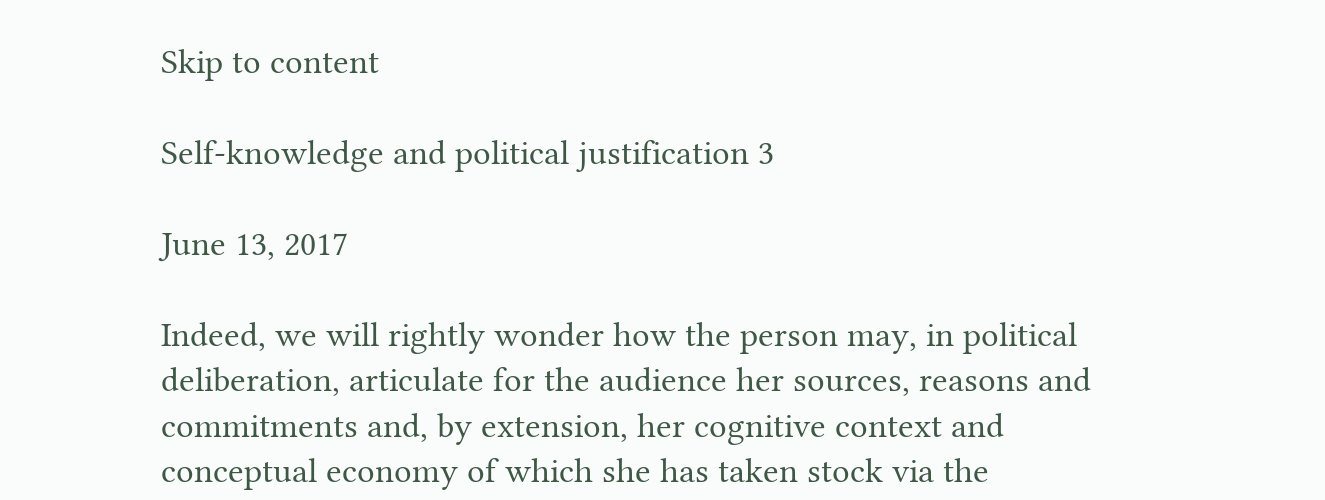Skip to content

Self-knowledge and political justification 3

June 13, 2017

Indeed, we will rightly wonder how the person may, in political deliberation, articulate for the audience her sources, reasons and commitments and, by extension, her cognitive context and conceptual economy of which she has taken stock via the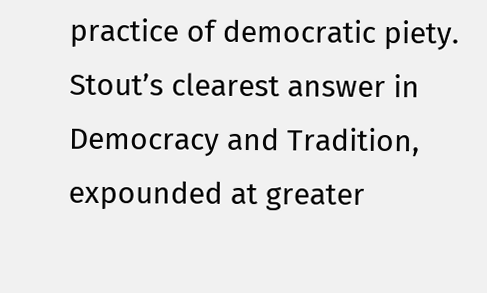practice of democratic piety. Stout’s clearest answer in Democracy and Tradition, expounded at greater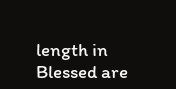length in Blessed are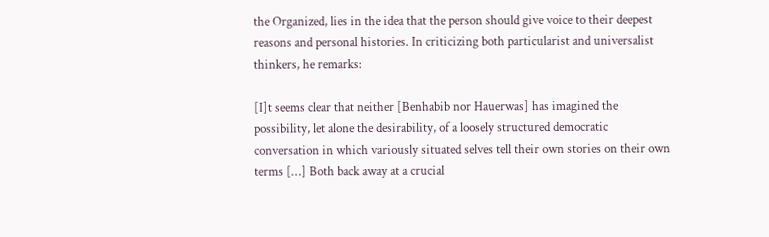the Organized, lies in the idea that the person should give voice to their deepest reasons and personal histories. In criticizing both particularist and universalist thinkers, he remarks:

[I]t seems clear that neither [Benhabib nor Hauerwas] has imagined the possibility, let alone the desirability, of a loosely structured democratic conversation in which variously situated selves tell their own stories on their own terms […] Both back away at a crucial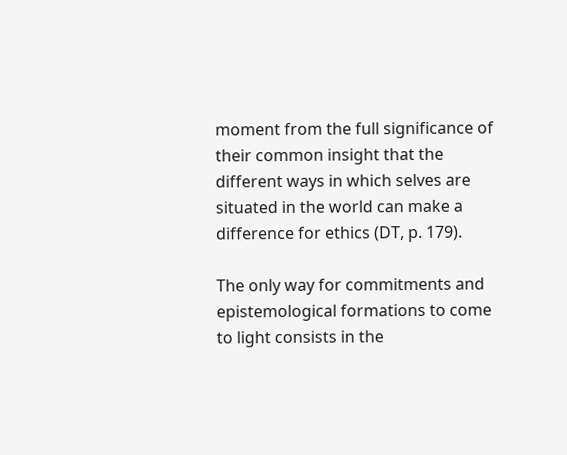moment from the full significance of their common insight that the different ways in which selves are situated in the world can make a difference for ethics (DT, p. 179).

The only way for commitments and epistemological formations to come to light consists in the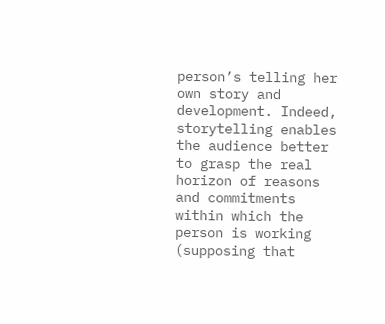person’s telling her own story and development. Indeed, storytelling enables the audience better to grasp the real horizon of reasons and commitments within which the person is working (supposing that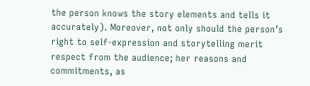the person knows the story elements and tells it accurately). Moreover, not only should the person’s right to self-expression and storytelling merit respect from the audience; her reasons and commitments, as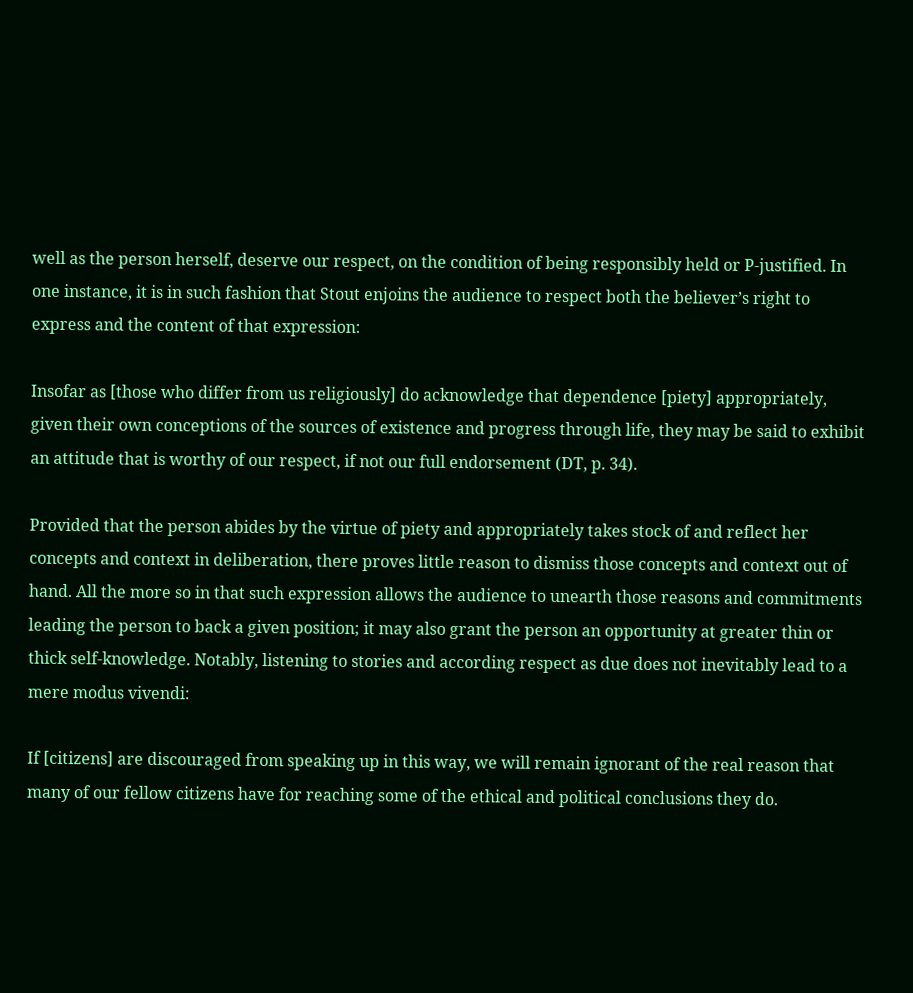well as the person herself, deserve our respect, on the condition of being responsibly held or P-justified. In one instance, it is in such fashion that Stout enjoins the audience to respect both the believer’s right to express and the content of that expression:

Insofar as [those who differ from us religiously] do acknowledge that dependence [piety] appropriately, given their own conceptions of the sources of existence and progress through life, they may be said to exhibit an attitude that is worthy of our respect, if not our full endorsement (DT, p. 34).

Provided that the person abides by the virtue of piety and appropriately takes stock of and reflect her concepts and context in deliberation, there proves little reason to dismiss those concepts and context out of hand. All the more so in that such expression allows the audience to unearth those reasons and commitments leading the person to back a given position; it may also grant the person an opportunity at greater thin or thick self-knowledge. Notably, listening to stories and according respect as due does not inevitably lead to a mere modus vivendi:

If [citizens] are discouraged from speaking up in this way, we will remain ignorant of the real reason that many of our fellow citizens have for reaching some of the ethical and political conclusions they do.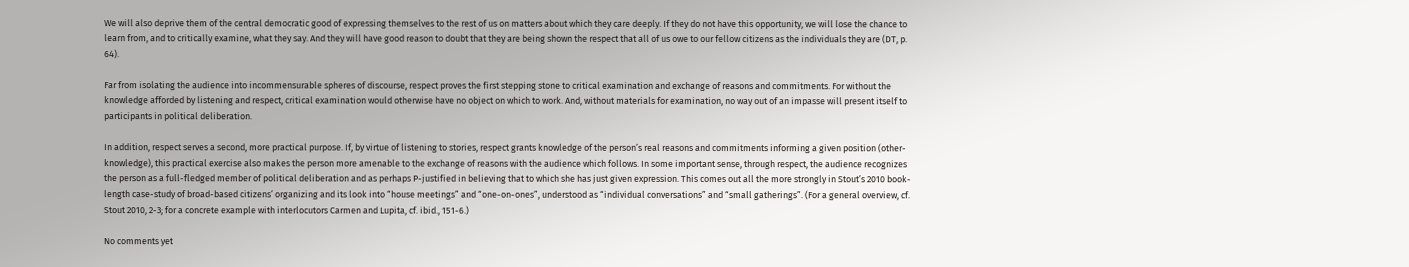We will also deprive them of the central democratic good of expressing themselves to the rest of us on matters about which they care deeply. If they do not have this opportunity, we will lose the chance to learn from, and to critically examine, what they say. And they will have good reason to doubt that they are being shown the respect that all of us owe to our fellow citizens as the individuals they are (DT, p. 64).

Far from isolating the audience into incommensurable spheres of discourse, respect proves the first stepping stone to critical examination and exchange of reasons and commitments. For without the knowledge afforded by listening and respect, critical examination would otherwise have no object on which to work. And, without materials for examination, no way out of an impasse will present itself to participants in political deliberation.

In addition, respect serves a second, more practical purpose. If, by virtue of listening to stories, respect grants knowledge of the person’s real reasons and commitments informing a given position (other-knowledge), this practical exercise also makes the person more amenable to the exchange of reasons with the audience which follows. In some important sense, through respect, the audience recognizes the person as a full-fledged member of political deliberation and as perhaps P-justified in believing that to which she has just given expression. This comes out all the more strongly in Stout’s 2010 book-length case-study of broad-based citizens’ organizing and its look into “house meetings” and “one-on-ones”, understood as “individual conversations” and “small gatherings”. (For a general overview, cf. Stout 2010, 2-3; for a concrete example with interlocutors Carmen and Lupita, cf. ibid., 151-6.)

No comments yet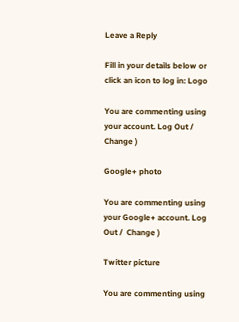Leave a Reply

Fill in your details below or click an icon to log in: Logo

You are commenting using your account. Log Out /  Change )

Google+ photo

You are commenting using your Google+ account. Log Out /  Change )

Twitter picture

You are commenting using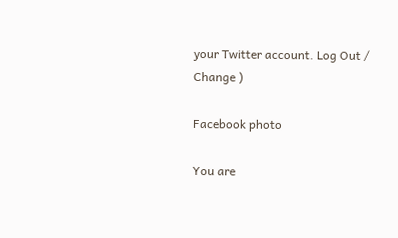your Twitter account. Log Out /  Change )

Facebook photo

You are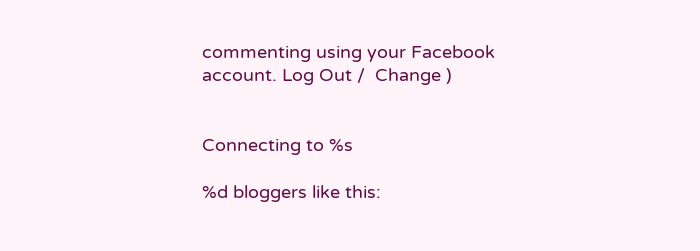commenting using your Facebook account. Log Out /  Change )


Connecting to %s

%d bloggers like this: